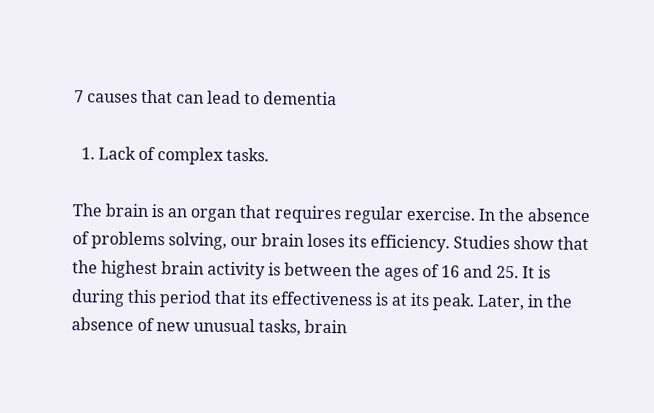7 causes that can lead to dementia

  1. Lack of complex tasks.

The brain is an organ that requires regular exercise. In the absence of problems solving, our brain loses its efficiency. Studies show that the highest brain activity is between the ages of 16 and 25. It is during this period that its effectiveness is at its peak. Later, in the absence of new unusual tasks, brain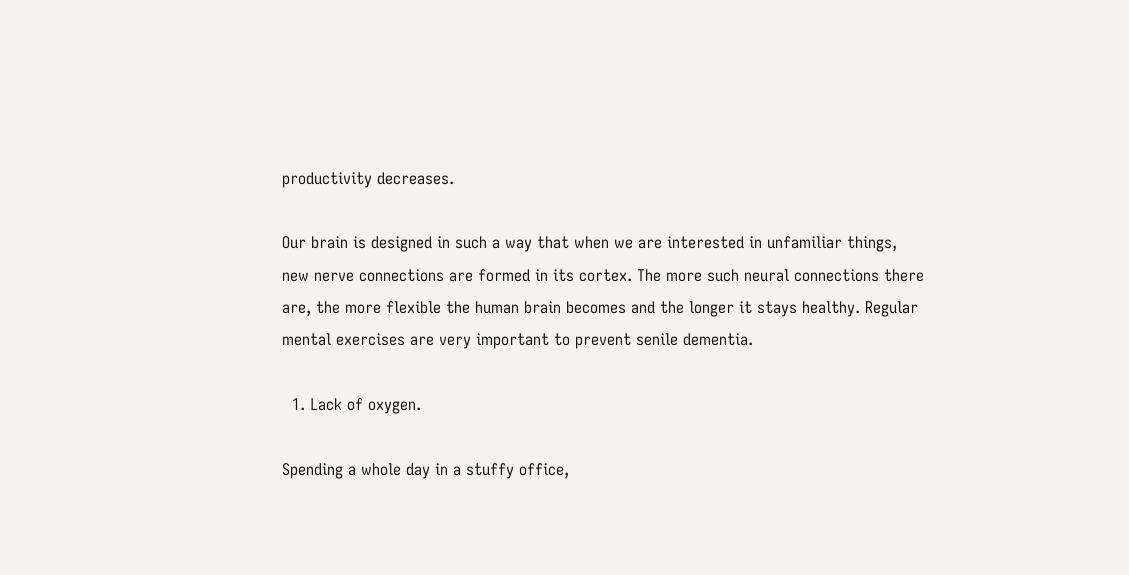productivity decreases.

Our brain is designed in such a way that when we are interested in unfamiliar things, new nerve connections are formed in its cortex. The more such neural connections there are, the more flexible the human brain becomes and the longer it stays healthy. Regular mental exercises are very important to prevent senile dementia.

  1. Lack of oxygen.

Spending a whole day in a stuffy office,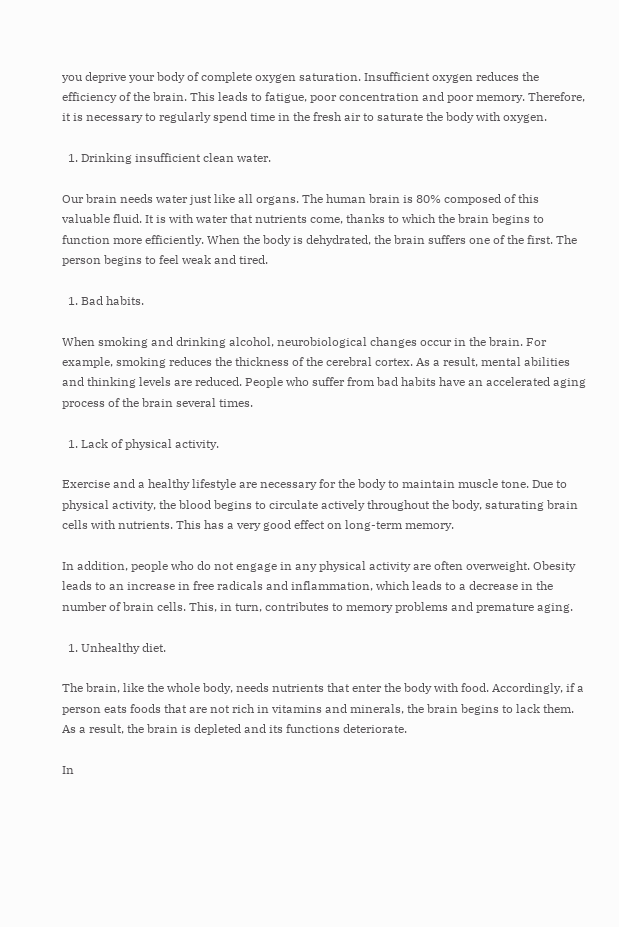you deprive your body of complete oxygen saturation. Insufficient oxygen reduces the efficiency of the brain. This leads to fatigue, poor concentration and poor memory. Therefore, it is necessary to regularly spend time in the fresh air to saturate the body with oxygen.

  1. Drinking insufficient clean water.

Our brain needs water just like all organs. The human brain is 80% composed of this valuable fluid. It is with water that nutrients come, thanks to which the brain begins to function more efficiently. When the body is dehydrated, the brain suffers one of the first. The person begins to feel weak and tired.

  1. Bad habits.

When smoking and drinking alcohol, neurobiological changes occur in the brain. For example, smoking reduces the thickness of the cerebral cortex. As a result, mental abilities and thinking levels are reduced. People who suffer from bad habits have an accelerated aging process of the brain several times.

  1. Lack of physical activity.

Exercise and a healthy lifestyle are necessary for the body to maintain muscle tone. Due to physical activity, the blood begins to circulate actively throughout the body, saturating brain cells with nutrients. This has a very good effect on long-term memory.

In addition, people who do not engage in any physical activity are often overweight. Obesity leads to an increase in free radicals and inflammation, which leads to a decrease in the number of brain cells. This, in turn, contributes to memory problems and premature aging.

  1. Unhealthy diet.

The brain, like the whole body, needs nutrients that enter the body with food. Accordingly, if a person eats foods that are not rich in vitamins and minerals, the brain begins to lack them. As a result, the brain is depleted and its functions deteriorate.

In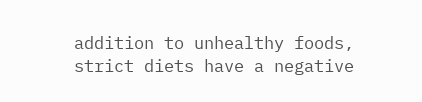addition to unhealthy foods, strict diets have a negative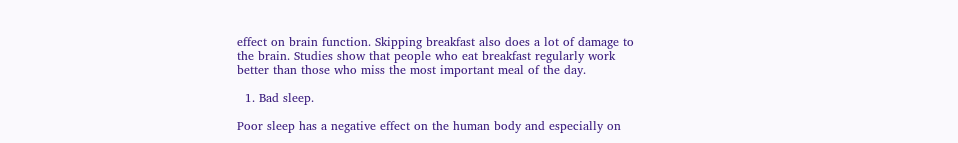effect on brain function. Skipping breakfast also does a lot of damage to the brain. Studies show that people who eat breakfast regularly work better than those who miss the most important meal of the day.

  1. Bad sleep.

Poor sleep has a negative effect on the human body and especially on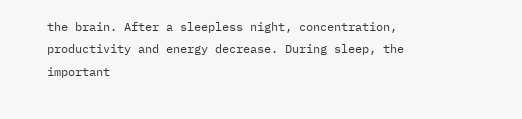the brain. After a sleepless night, concentration, productivity and energy decrease. During sleep, the important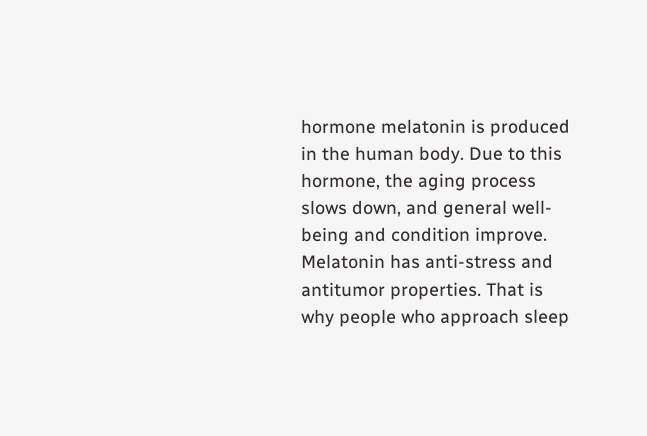hormone melatonin is produced in the human body. Due to this hormone, the aging process slows down, and general well-being and condition improve. Melatonin has anti-stress and antitumor properties. That is why people who approach sleep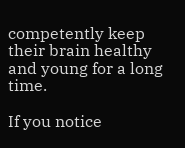competently keep their brain healthy and young for a long time.

If you notice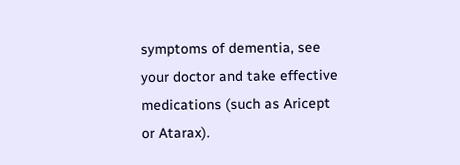symptoms of dementia, see your doctor and take effective medications (such as Aricept or Atarax).